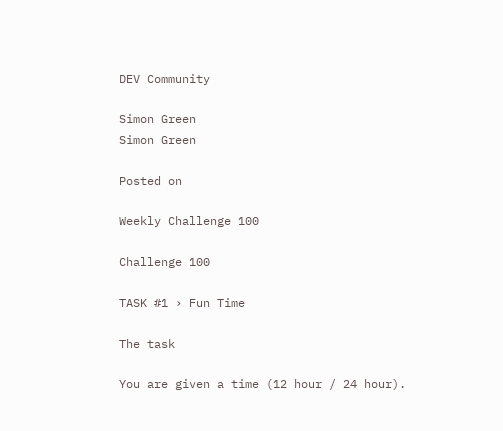DEV Community

Simon Green
Simon Green

Posted on

Weekly Challenge 100

Challenge 100

TASK #1 › Fun Time

The task

You are given a time (12 hour / 24 hour).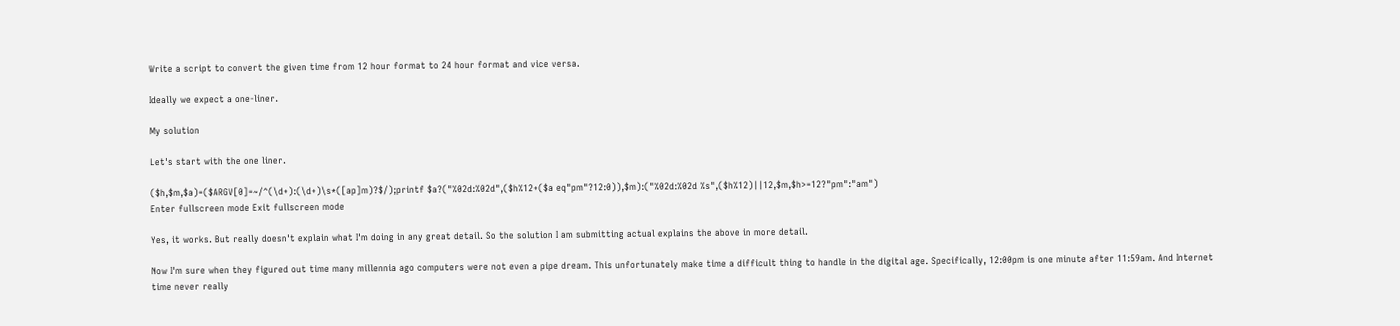Write a script to convert the given time from 12 hour format to 24 hour format and vice versa.

Ideally we expect a one-liner.

My solution

Let's start with the one liner.

($h,$m,$a)=($ARGV[0]=~/^(\d+):(\d+)\s*([ap]m)?$/);printf $a?("%02d:%02d",($h%12+($a eq"pm"?12:0)),$m):("%02d:%02d %s",($h%12)||12,$m,$h>=12?"pm":"am")
Enter fullscreen mode Exit fullscreen mode

Yes, it works. But really doesn't explain what I'm doing in any great detail. So the solution I am submitting actual explains the above in more detail.

Now I'm sure when they figured out time many millennia ago computers were not even a pipe dream. This unfortunately make time a difficult thing to handle in the digital age. Specifically, 12:00pm is one minute after 11:59am. And Internet time never really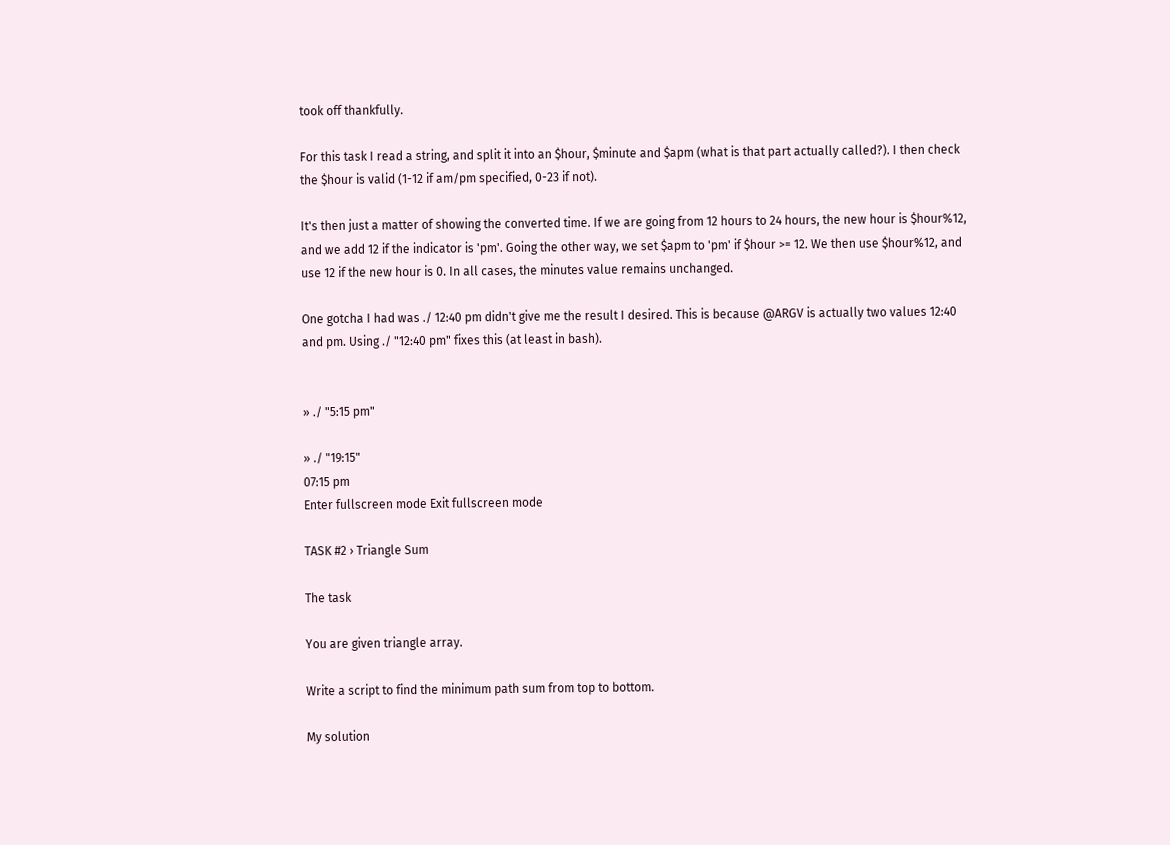took off thankfully.

For this task I read a string, and split it into an $hour, $minute and $apm (what is that part actually called?). I then check the $hour is valid (1-12 if am/pm specified, 0-23 if not).

It's then just a matter of showing the converted time. If we are going from 12 hours to 24 hours, the new hour is $hour%12, and we add 12 if the indicator is 'pm'. Going the other way, we set $apm to 'pm' if $hour >= 12. We then use $hour%12, and use 12 if the new hour is 0. In all cases, the minutes value remains unchanged.

One gotcha I had was ./ 12:40 pm didn't give me the result I desired. This is because @ARGV is actually two values 12:40 and pm. Using ./ "12:40 pm" fixes this (at least in bash).


» ./ "5:15 pm"

» ./ "19:15"
07:15 pm
Enter fullscreen mode Exit fullscreen mode

TASK #2 › Triangle Sum

The task

You are given triangle array.

Write a script to find the minimum path sum from top to bottom.

My solution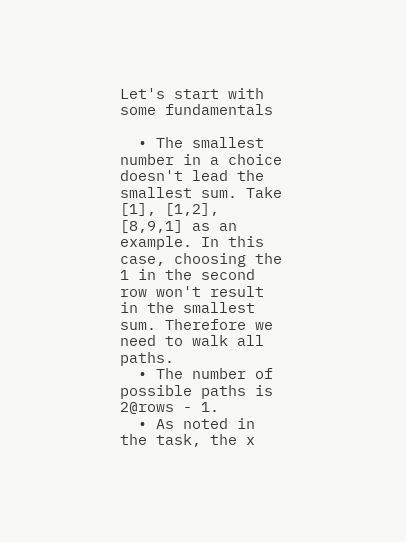Let's start with some fundamentals

  • The smallest number in a choice doesn't lead the smallest sum. Take [1], [1,2], [8,9,1] as an example. In this case, choosing the 1 in the second row won't result in the smallest sum. Therefore we need to walk all paths.
  • The number of possible paths is 2@rows - 1.
  • As noted in the task, the x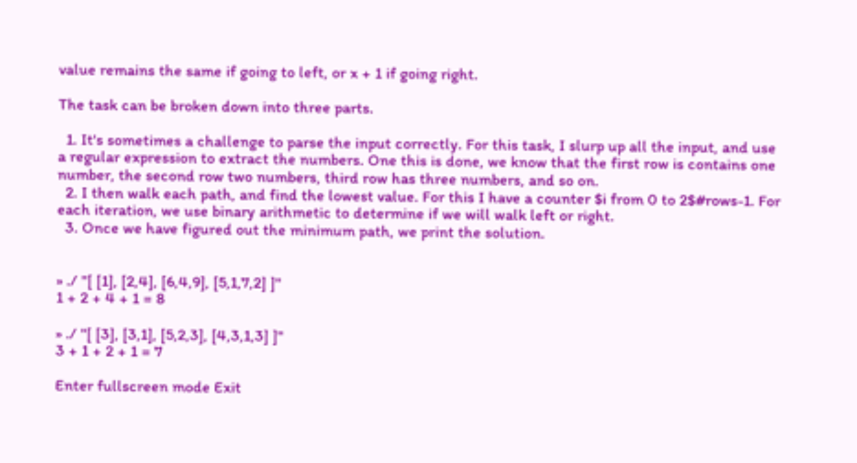value remains the same if going to left, or x + 1 if going right.

The task can be broken down into three parts.

  1. It's sometimes a challenge to parse the input correctly. For this task, I slurp up all the input, and use a regular expression to extract the numbers. One this is done, we know that the first row is contains one number, the second row two numbers, third row has three numbers, and so on.
  2. I then walk each path, and find the lowest value. For this I have a counter $i from 0 to 2$#rows-1. For each iteration, we use binary arithmetic to determine if we will walk left or right.
  3. Once we have figured out the minimum path, we print the solution.


» ./ "[ [1], [2,4], [6,4,9], [5,1,7,2] ]"
1 + 2 + 4 + 1 = 8

» ./ "[ [3], [3,1], [5,2,3], [4,3,1,3] ]"
3 + 1 + 2 + 1 = 7

Enter fullscreen mode Exit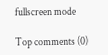fullscreen mode

Top comments (0)